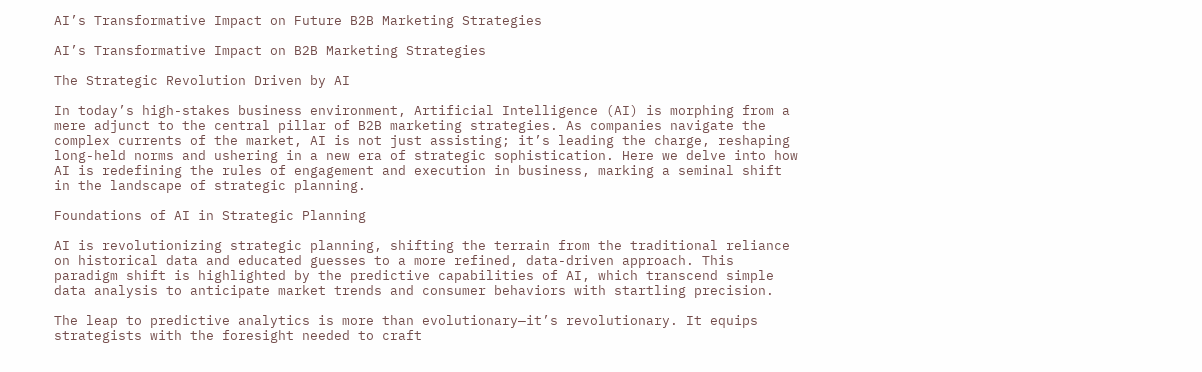AI’s Transformative Impact on Future B2B Marketing Strategies

AI’s Transformative Impact on B2B Marketing Strategies

The Strategic Revolution Driven by AI

In today’s high-stakes business environment, Artificial Intelligence (AI) is morphing from a mere adjunct to the central pillar of B2B marketing strategies. As companies navigate the complex currents of the market, AI is not just assisting; it’s leading the charge, reshaping long-held norms and ushering in a new era of strategic sophistication. Here we delve into how AI is redefining the rules of engagement and execution in business, marking a seminal shift in the landscape of strategic planning.

Foundations of AI in Strategic Planning

AI is revolutionizing strategic planning, shifting the terrain from the traditional reliance on historical data and educated guesses to a more refined, data-driven approach. This paradigm shift is highlighted by the predictive capabilities of AI, which transcend simple data analysis to anticipate market trends and consumer behaviors with startling precision.

The leap to predictive analytics is more than evolutionary—it’s revolutionary. It equips strategists with the foresight needed to craft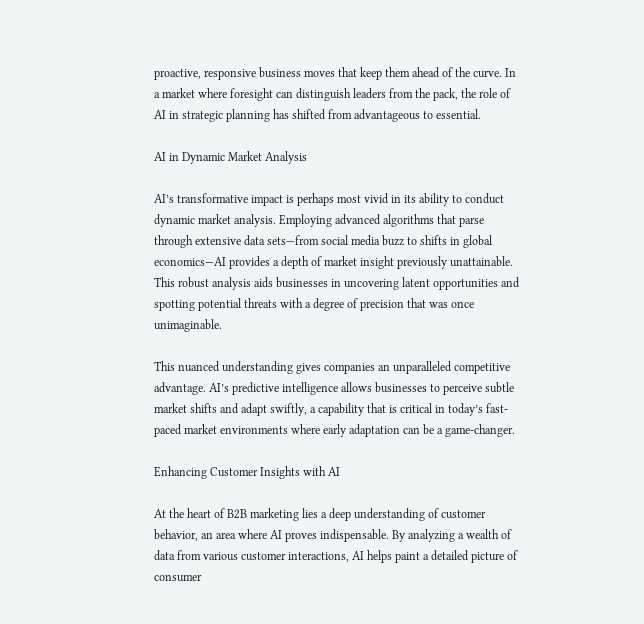proactive, responsive business moves that keep them ahead of the curve. In a market where foresight can distinguish leaders from the pack, the role of AI in strategic planning has shifted from advantageous to essential.

AI in Dynamic Market Analysis

AI’s transformative impact is perhaps most vivid in its ability to conduct dynamic market analysis. Employing advanced algorithms that parse through extensive data sets—from social media buzz to shifts in global economics—AI provides a depth of market insight previously unattainable. This robust analysis aids businesses in uncovering latent opportunities and spotting potential threats with a degree of precision that was once unimaginable.

This nuanced understanding gives companies an unparalleled competitive advantage. AI’s predictive intelligence allows businesses to perceive subtle market shifts and adapt swiftly, a capability that is critical in today’s fast-paced market environments where early adaptation can be a game-changer.

Enhancing Customer Insights with AI

At the heart of B2B marketing lies a deep understanding of customer behavior, an area where AI proves indispensable. By analyzing a wealth of data from various customer interactions, AI helps paint a detailed picture of consumer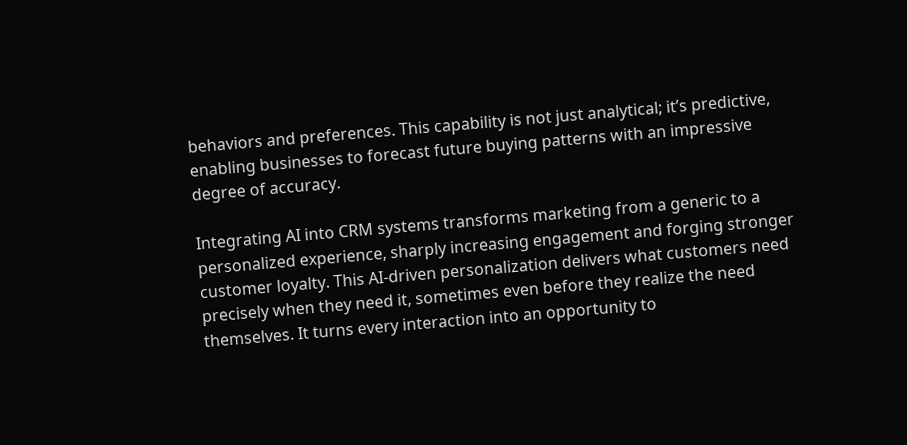behaviors and preferences. This capability is not just analytical; it’s predictive, enabling businesses to forecast future buying patterns with an impressive degree of accuracy.

Integrating AI into CRM systems transforms marketing from a generic to a personalized experience, sharply increasing engagement and forging stronger customer loyalty. This AI-driven personalization delivers what customers need precisely when they need it, sometimes even before they realize the need themselves. It turns every interaction into an opportunity to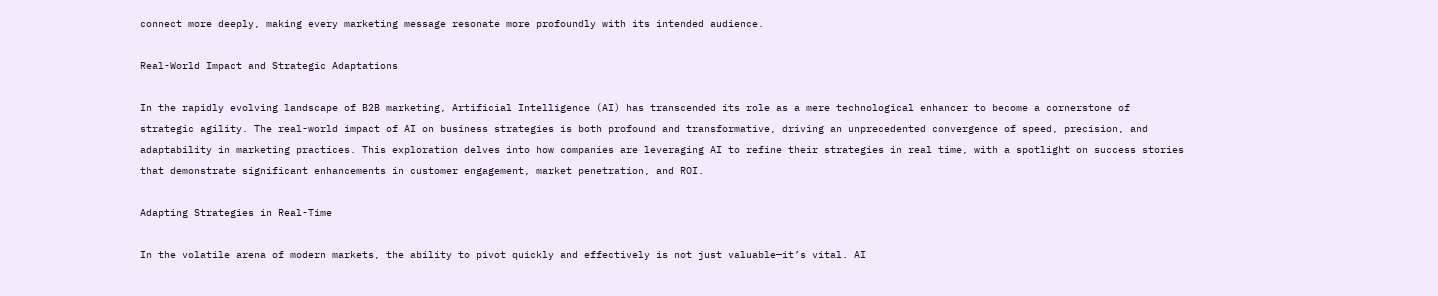connect more deeply, making every marketing message resonate more profoundly with its intended audience.

Real-World Impact and Strategic Adaptations

In the rapidly evolving landscape of B2B marketing, Artificial Intelligence (AI) has transcended its role as a mere technological enhancer to become a cornerstone of strategic agility. The real-world impact of AI on business strategies is both profound and transformative, driving an unprecedented convergence of speed, precision, and adaptability in marketing practices. This exploration delves into how companies are leveraging AI to refine their strategies in real time, with a spotlight on success stories that demonstrate significant enhancements in customer engagement, market penetration, and ROI.

Adapting Strategies in Real-Time

In the volatile arena of modern markets, the ability to pivot quickly and effectively is not just valuable—it’s vital. AI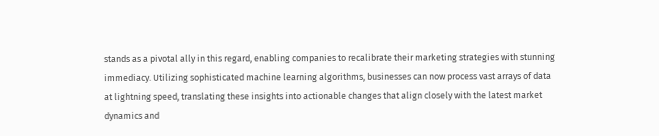stands as a pivotal ally in this regard, enabling companies to recalibrate their marketing strategies with stunning immediacy. Utilizing sophisticated machine learning algorithms, businesses can now process vast arrays of data at lightning speed, translating these insights into actionable changes that align closely with the latest market dynamics and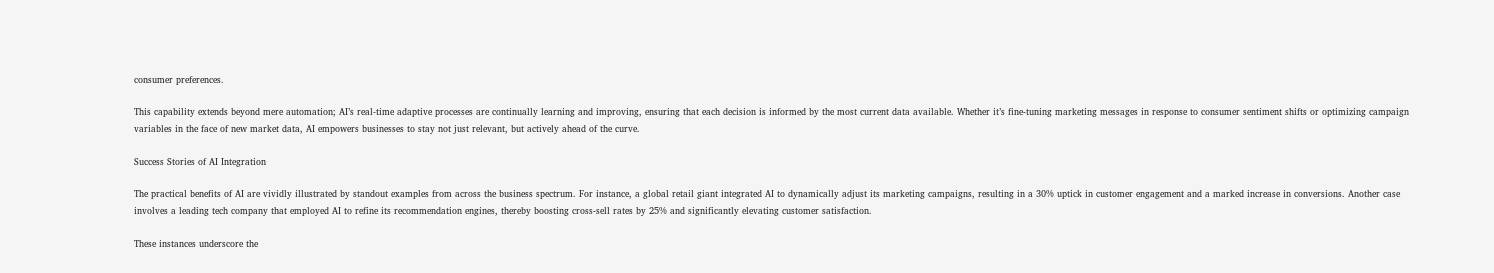consumer preferences.

This capability extends beyond mere automation; AI’s real-time adaptive processes are continually learning and improving, ensuring that each decision is informed by the most current data available. Whether it’s fine-tuning marketing messages in response to consumer sentiment shifts or optimizing campaign variables in the face of new market data, AI empowers businesses to stay not just relevant, but actively ahead of the curve.

Success Stories of AI Integration

The practical benefits of AI are vividly illustrated by standout examples from across the business spectrum. For instance, a global retail giant integrated AI to dynamically adjust its marketing campaigns, resulting in a 30% uptick in customer engagement and a marked increase in conversions. Another case involves a leading tech company that employed AI to refine its recommendation engines, thereby boosting cross-sell rates by 25% and significantly elevating customer satisfaction.

These instances underscore the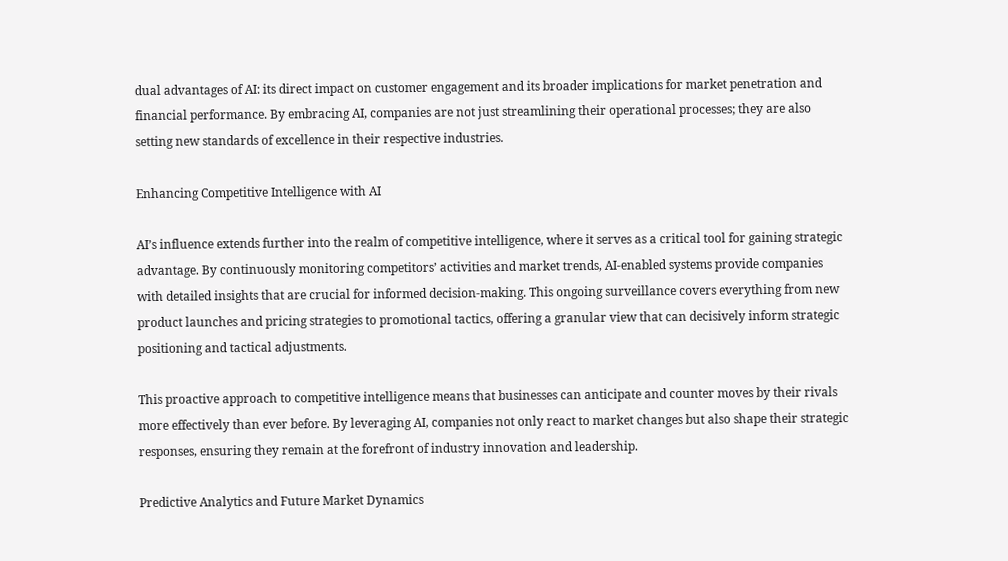dual advantages of AI: its direct impact on customer engagement and its broader implications for market penetration and financial performance. By embracing AI, companies are not just streamlining their operational processes; they are also setting new standards of excellence in their respective industries.

Enhancing Competitive Intelligence with AI

AI’s influence extends further into the realm of competitive intelligence, where it serves as a critical tool for gaining strategic advantage. By continuously monitoring competitors’ activities and market trends, AI-enabled systems provide companies with detailed insights that are crucial for informed decision-making. This ongoing surveillance covers everything from new product launches and pricing strategies to promotional tactics, offering a granular view that can decisively inform strategic positioning and tactical adjustments.

This proactive approach to competitive intelligence means that businesses can anticipate and counter moves by their rivals more effectively than ever before. By leveraging AI, companies not only react to market changes but also shape their strategic responses, ensuring they remain at the forefront of industry innovation and leadership.

Predictive Analytics and Future Market Dynamics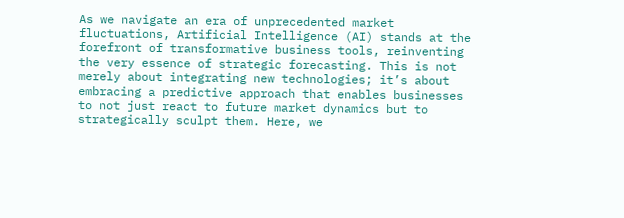As we navigate an era of unprecedented market fluctuations, Artificial Intelligence (AI) stands at the forefront of transformative business tools, reinventing the very essence of strategic forecasting. This is not merely about integrating new technologies; it’s about embracing a predictive approach that enables businesses to not just react to future market dynamics but to strategically sculpt them. Here, we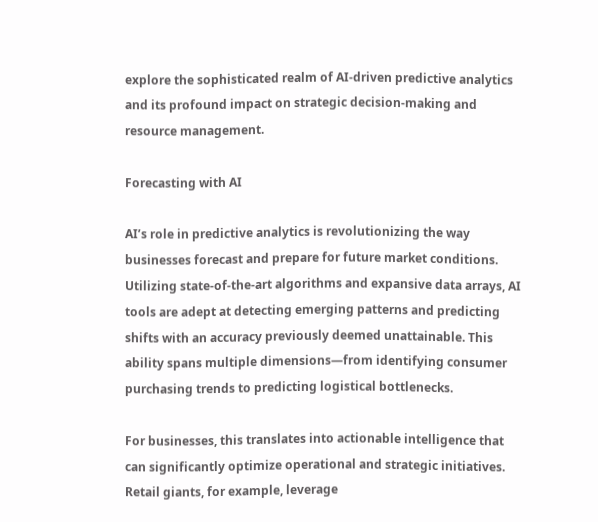explore the sophisticated realm of AI-driven predictive analytics and its profound impact on strategic decision-making and resource management.

Forecasting with AI

AI’s role in predictive analytics is revolutionizing the way businesses forecast and prepare for future market conditions. Utilizing state-of-the-art algorithms and expansive data arrays, AI tools are adept at detecting emerging patterns and predicting shifts with an accuracy previously deemed unattainable. This ability spans multiple dimensions—from identifying consumer purchasing trends to predicting logistical bottlenecks.

For businesses, this translates into actionable intelligence that can significantly optimize operational and strategic initiatives. Retail giants, for example, leverage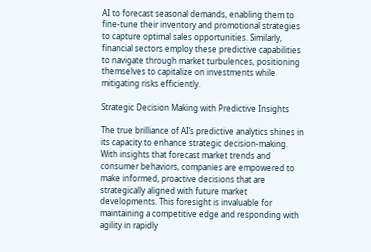AI to forecast seasonal demands, enabling them to fine-tune their inventory and promotional strategies to capture optimal sales opportunities. Similarly, financial sectors employ these predictive capabilities to navigate through market turbulences, positioning themselves to capitalize on investments while mitigating risks efficiently.

Strategic Decision Making with Predictive Insights

The true brilliance of AI’s predictive analytics shines in its capacity to enhance strategic decision-making. With insights that forecast market trends and consumer behaviors, companies are empowered to make informed, proactive decisions that are strategically aligned with future market developments. This foresight is invaluable for maintaining a competitive edge and responding with agility in rapidly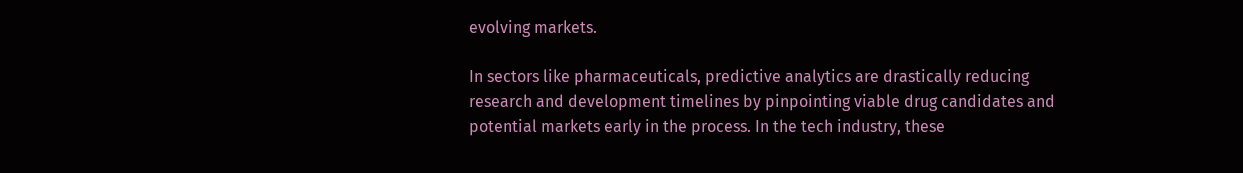evolving markets.

In sectors like pharmaceuticals, predictive analytics are drastically reducing research and development timelines by pinpointing viable drug candidates and potential markets early in the process. In the tech industry, these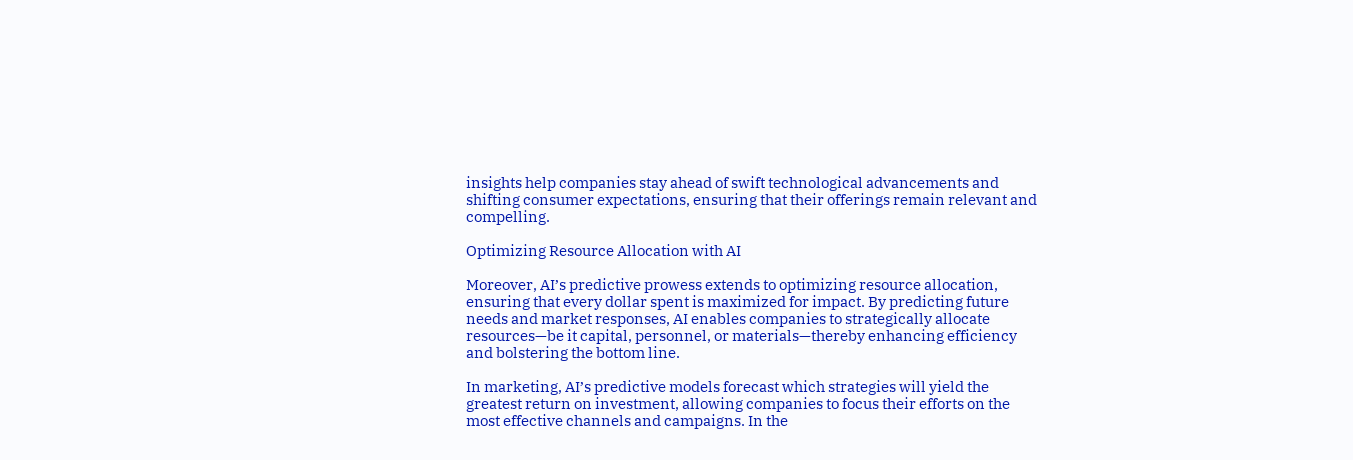insights help companies stay ahead of swift technological advancements and shifting consumer expectations, ensuring that their offerings remain relevant and compelling.

Optimizing Resource Allocation with AI

Moreover, AI’s predictive prowess extends to optimizing resource allocation, ensuring that every dollar spent is maximized for impact. By predicting future needs and market responses, AI enables companies to strategically allocate resources—be it capital, personnel, or materials—thereby enhancing efficiency and bolstering the bottom line.

In marketing, AI’s predictive models forecast which strategies will yield the greatest return on investment, allowing companies to focus their efforts on the most effective channels and campaigns. In the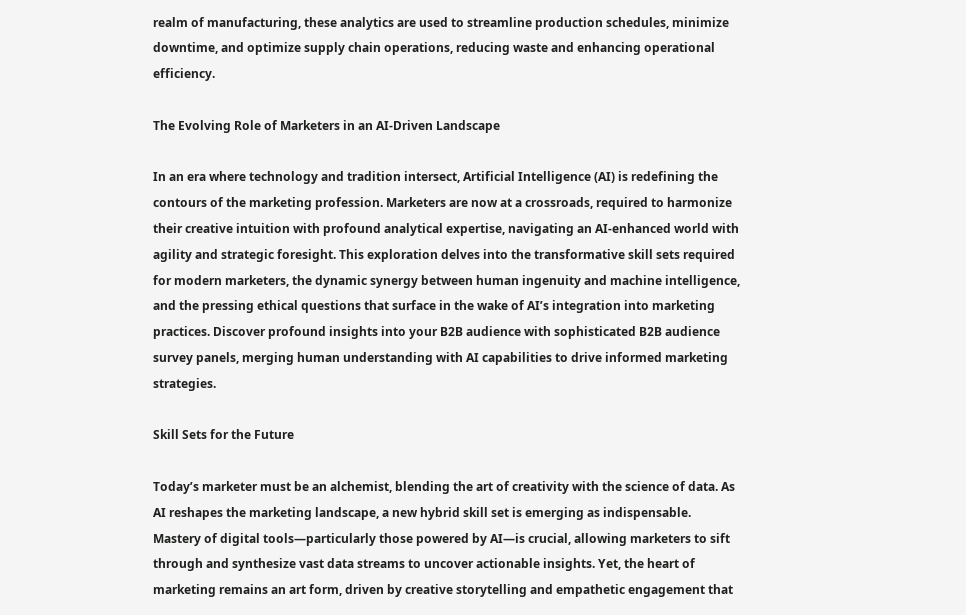realm of manufacturing, these analytics are used to streamline production schedules, minimize downtime, and optimize supply chain operations, reducing waste and enhancing operational efficiency.

The Evolving Role of Marketers in an AI-Driven Landscape

In an era where technology and tradition intersect, Artificial Intelligence (AI) is redefining the contours of the marketing profession. Marketers are now at a crossroads, required to harmonize their creative intuition with profound analytical expertise, navigating an AI-enhanced world with agility and strategic foresight. This exploration delves into the transformative skill sets required for modern marketers, the dynamic synergy between human ingenuity and machine intelligence, and the pressing ethical questions that surface in the wake of AI’s integration into marketing practices. Discover profound insights into your B2B audience with sophisticated B2B audience survey panels, merging human understanding with AI capabilities to drive informed marketing strategies.

Skill Sets for the Future

Today’s marketer must be an alchemist, blending the art of creativity with the science of data. As AI reshapes the marketing landscape, a new hybrid skill set is emerging as indispensable. Mastery of digital tools—particularly those powered by AI—is crucial, allowing marketers to sift through and synthesize vast data streams to uncover actionable insights. Yet, the heart of marketing remains an art form, driven by creative storytelling and empathetic engagement that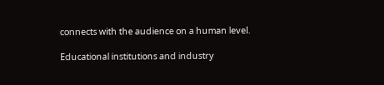connects with the audience on a human level.

Educational institutions and industry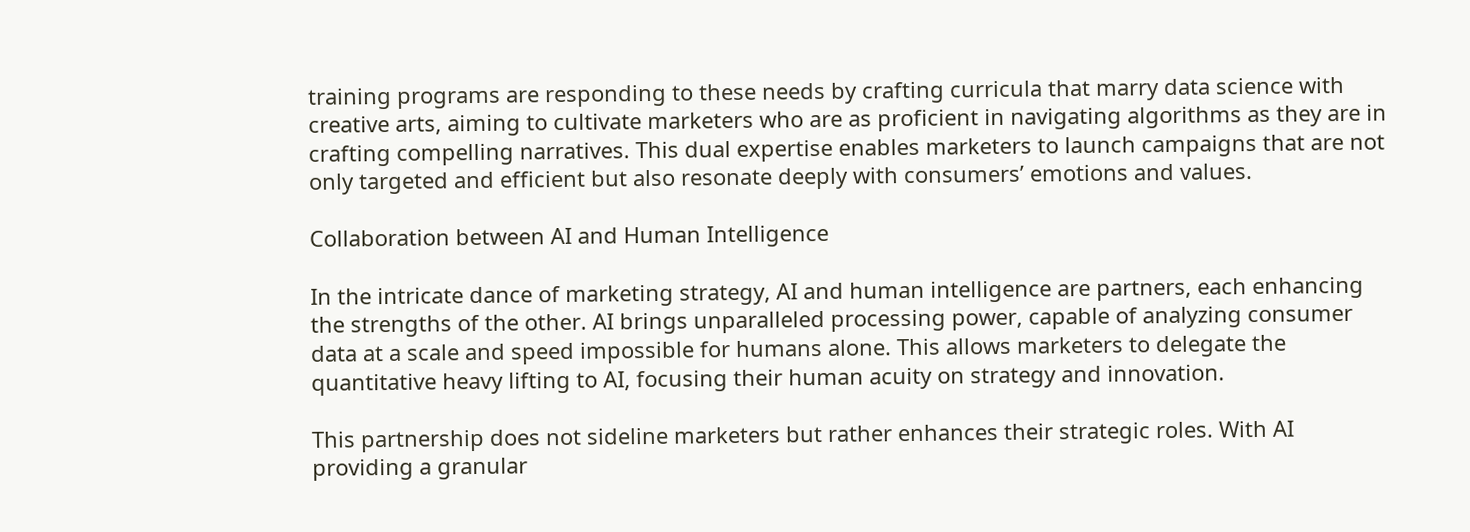training programs are responding to these needs by crafting curricula that marry data science with creative arts, aiming to cultivate marketers who are as proficient in navigating algorithms as they are in crafting compelling narratives. This dual expertise enables marketers to launch campaigns that are not only targeted and efficient but also resonate deeply with consumers’ emotions and values.

Collaboration between AI and Human Intelligence

In the intricate dance of marketing strategy, AI and human intelligence are partners, each enhancing the strengths of the other. AI brings unparalleled processing power, capable of analyzing consumer data at a scale and speed impossible for humans alone. This allows marketers to delegate the quantitative heavy lifting to AI, focusing their human acuity on strategy and innovation.

This partnership does not sideline marketers but rather enhances their strategic roles. With AI providing a granular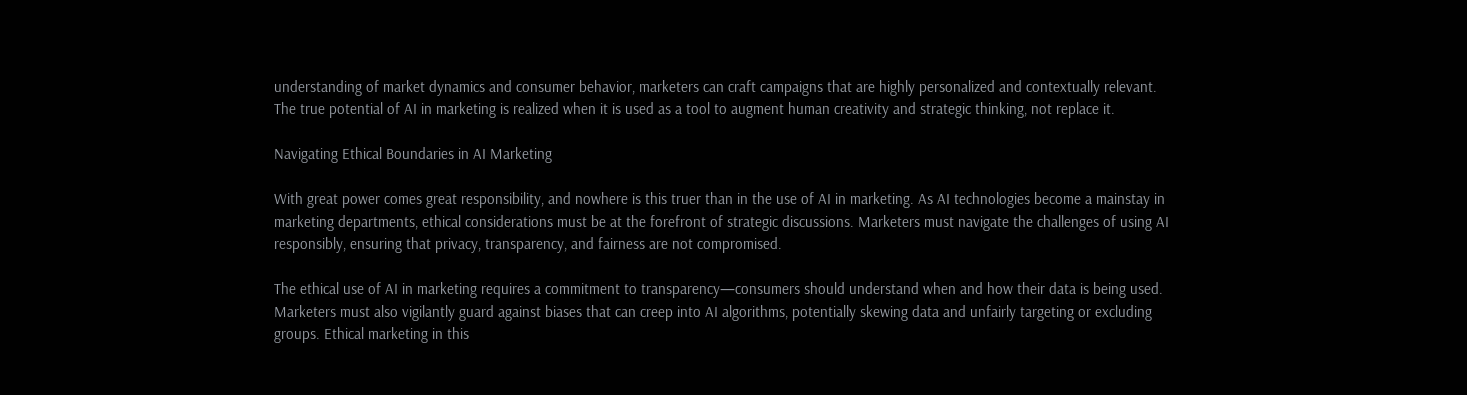understanding of market dynamics and consumer behavior, marketers can craft campaigns that are highly personalized and contextually relevant. The true potential of AI in marketing is realized when it is used as a tool to augment human creativity and strategic thinking, not replace it.

Navigating Ethical Boundaries in AI Marketing

With great power comes great responsibility, and nowhere is this truer than in the use of AI in marketing. As AI technologies become a mainstay in marketing departments, ethical considerations must be at the forefront of strategic discussions. Marketers must navigate the challenges of using AI responsibly, ensuring that privacy, transparency, and fairness are not compromised.

The ethical use of AI in marketing requires a commitment to transparency—consumers should understand when and how their data is being used. Marketers must also vigilantly guard against biases that can creep into AI algorithms, potentially skewing data and unfairly targeting or excluding groups. Ethical marketing in this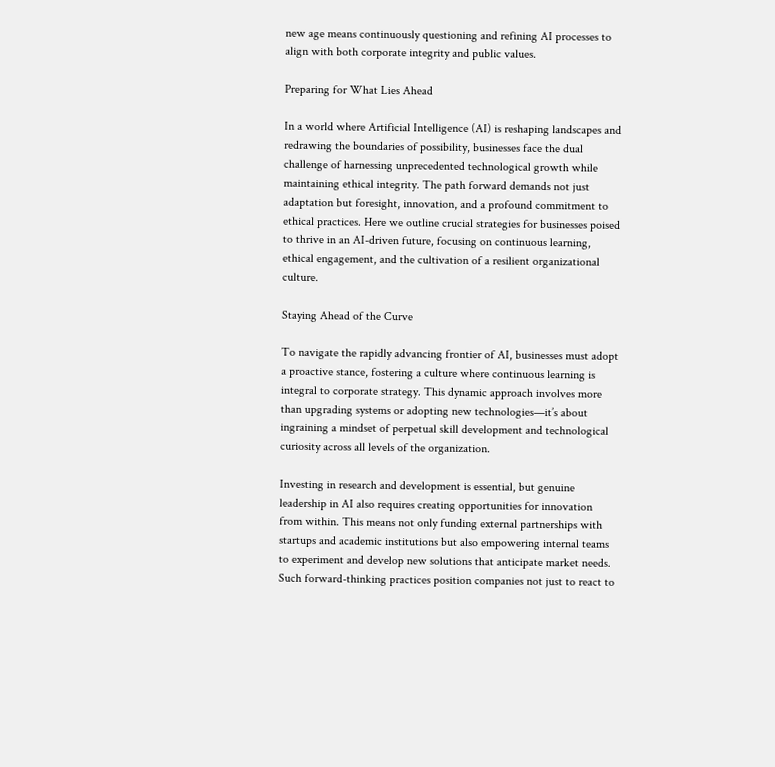new age means continuously questioning and refining AI processes to align with both corporate integrity and public values.

Preparing for What Lies Ahead

In a world where Artificial Intelligence (AI) is reshaping landscapes and redrawing the boundaries of possibility, businesses face the dual challenge of harnessing unprecedented technological growth while maintaining ethical integrity. The path forward demands not just adaptation but foresight, innovation, and a profound commitment to ethical practices. Here we outline crucial strategies for businesses poised to thrive in an AI-driven future, focusing on continuous learning, ethical engagement, and the cultivation of a resilient organizational culture.

Staying Ahead of the Curve

To navigate the rapidly advancing frontier of AI, businesses must adopt a proactive stance, fostering a culture where continuous learning is integral to corporate strategy. This dynamic approach involves more than upgrading systems or adopting new technologies—it’s about ingraining a mindset of perpetual skill development and technological curiosity across all levels of the organization.

Investing in research and development is essential, but genuine leadership in AI also requires creating opportunities for innovation from within. This means not only funding external partnerships with startups and academic institutions but also empowering internal teams to experiment and develop new solutions that anticipate market needs. Such forward-thinking practices position companies not just to react to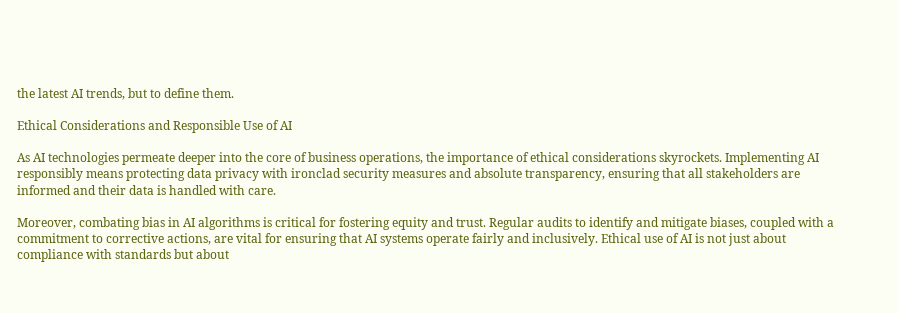the latest AI trends, but to define them.

Ethical Considerations and Responsible Use of AI

As AI technologies permeate deeper into the core of business operations, the importance of ethical considerations skyrockets. Implementing AI responsibly means protecting data privacy with ironclad security measures and absolute transparency, ensuring that all stakeholders are informed and their data is handled with care.

Moreover, combating bias in AI algorithms is critical for fostering equity and trust. Regular audits to identify and mitigate biases, coupled with a commitment to corrective actions, are vital for ensuring that AI systems operate fairly and inclusively. Ethical use of AI is not just about compliance with standards but about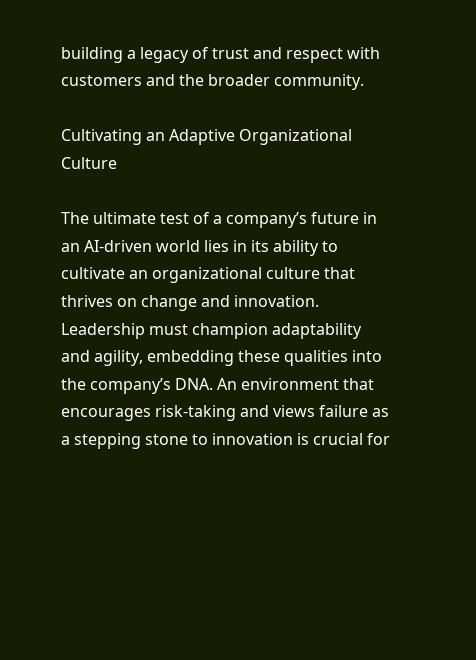building a legacy of trust and respect with customers and the broader community.

Cultivating an Adaptive Organizational Culture

The ultimate test of a company’s future in an AI-driven world lies in its ability to cultivate an organizational culture that thrives on change and innovation. Leadership must champion adaptability and agility, embedding these qualities into the company’s DNA. An environment that encourages risk-taking and views failure as a stepping stone to innovation is crucial for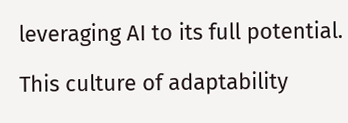leveraging AI to its full potential.

This culture of adaptability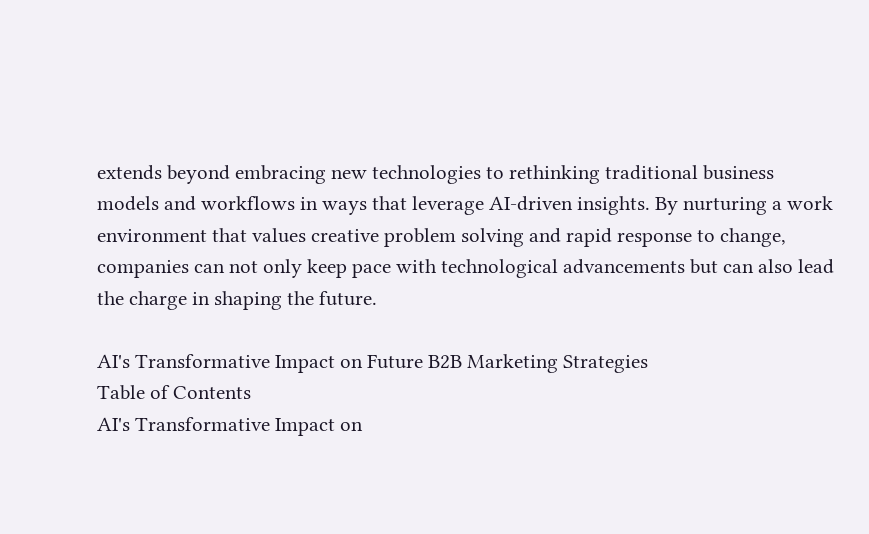extends beyond embracing new technologies to rethinking traditional business models and workflows in ways that leverage AI-driven insights. By nurturing a work environment that values creative problem solving and rapid response to change, companies can not only keep pace with technological advancements but can also lead the charge in shaping the future.

AI's Transformative Impact on Future B2B Marketing Strategies
Table of Contents
AI's Transformative Impact on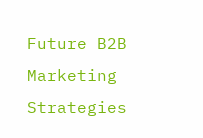Future B2B Marketing Strategies